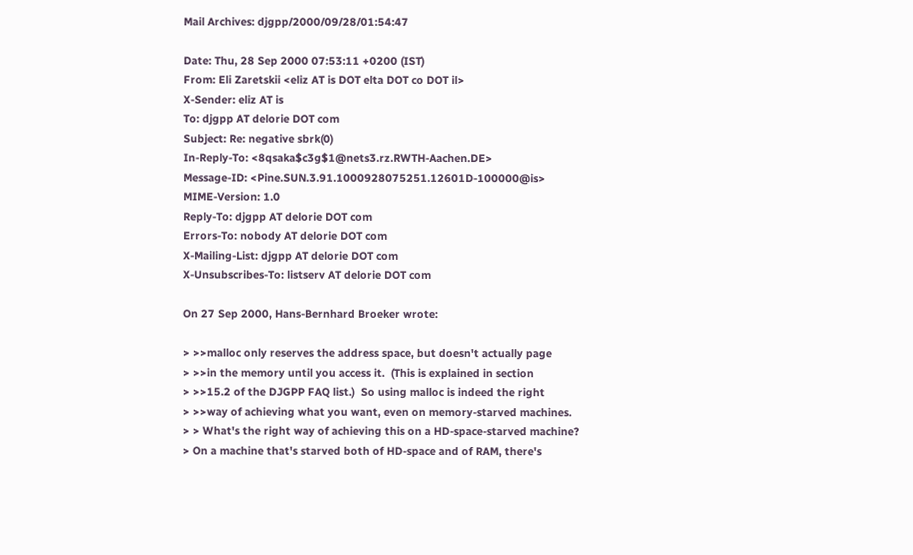Mail Archives: djgpp/2000/09/28/01:54:47

Date: Thu, 28 Sep 2000 07:53:11 +0200 (IST)
From: Eli Zaretskii <eliz AT is DOT elta DOT co DOT il>
X-Sender: eliz AT is
To: djgpp AT delorie DOT com
Subject: Re: negative sbrk(0)
In-Reply-To: <8qsaka$c3g$1@nets3.rz.RWTH-Aachen.DE>
Message-ID: <Pine.SUN.3.91.1000928075251.12601D-100000@is>
MIME-Version: 1.0
Reply-To: djgpp AT delorie DOT com
Errors-To: nobody AT delorie DOT com
X-Mailing-List: djgpp AT delorie DOT com
X-Unsubscribes-To: listserv AT delorie DOT com

On 27 Sep 2000, Hans-Bernhard Broeker wrote:

> >>malloc only reserves the address space, but doesn't actually page
> >>in the memory until you access it.  (This is explained in section
> >>15.2 of the DJGPP FAQ list.)  So using malloc is indeed the right
> >>way of achieving what you want, even on memory-starved machines.
> > What's the right way of achieving this on a HD-space-starved machine?
> On a machine that's starved both of HD-space and of RAM, there's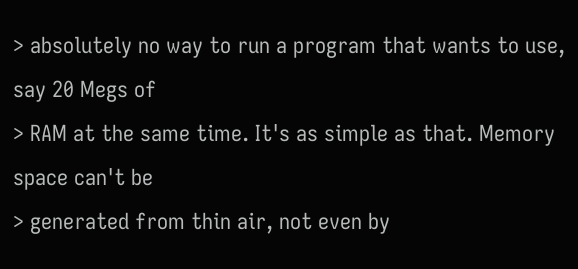> absolutely no way to run a program that wants to use, say 20 Megs of
> RAM at the same time. It's as simple as that. Memory space can't be
> generated from thin air, not even by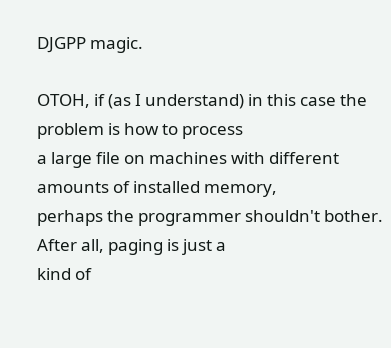DJGPP magic.

OTOH, if (as I understand) in this case the problem is how to process
a large file on machines with different amounts of installed memory,
perhaps the programmer shouldn't bother.  After all, paging is just a
kind of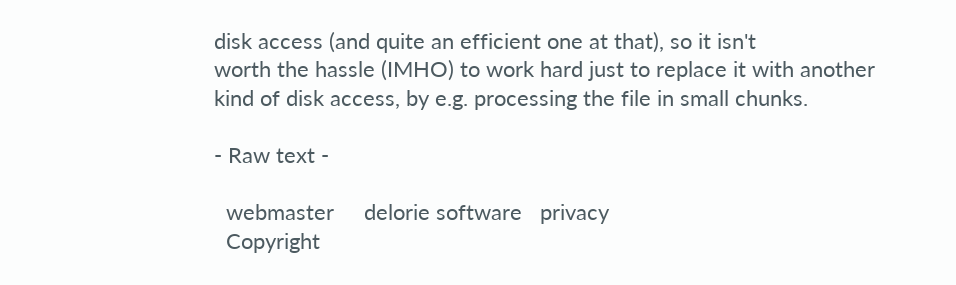disk access (and quite an efficient one at that), so it isn't
worth the hassle (IMHO) to work hard just to replace it with another
kind of disk access, by e.g. processing the file in small chunks.

- Raw text -

  webmaster     delorie software   privacy
  Copyright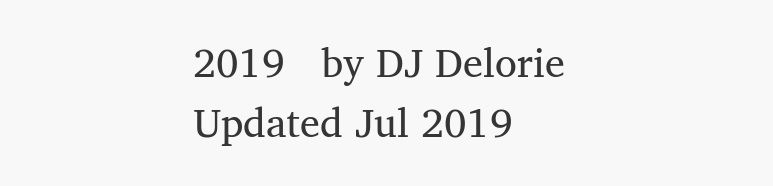2019   by DJ Delorie     Updated Jul 2019